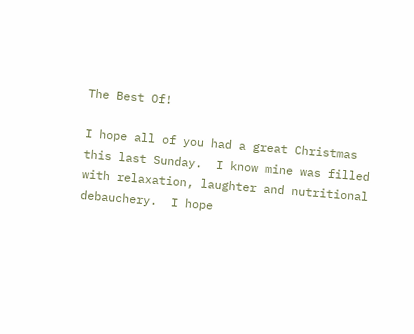The Best Of!

I hope all of you had a great Christmas this last Sunday.  I know mine was filled with relaxation, laughter and nutritional debauchery.  I hope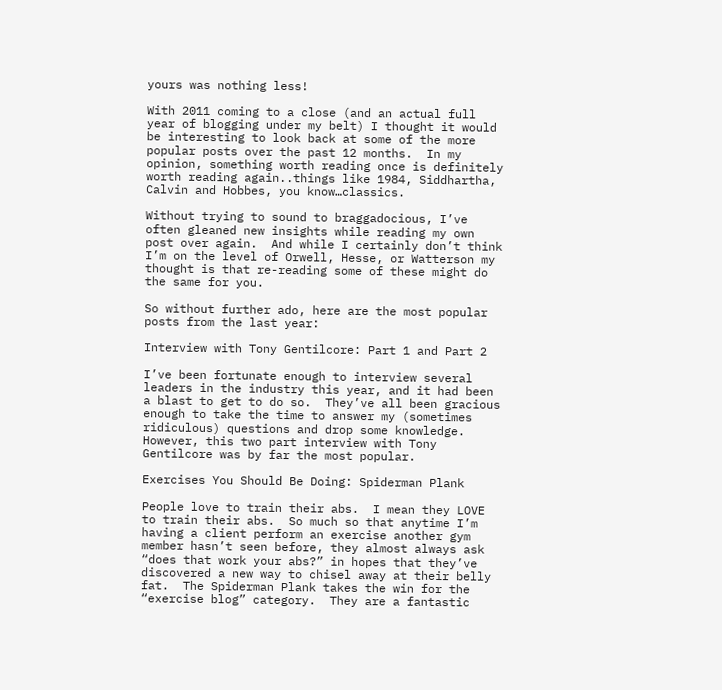yours was nothing less!

With 2011 coming to a close (and an actual full year of blogging under my belt) I thought it would be interesting to look back at some of the more popular posts over the past 12 months.  In my opinion, something worth reading once is definitely worth reading again..things like 1984, Siddhartha, Calvin and Hobbes, you know…classics.

Without trying to sound to braggadocious, I’ve often gleaned new insights while reading my own post over again.  And while I certainly don’t think I’m on the level of Orwell, Hesse, or Watterson my thought is that re-reading some of these might do the same for you.

So without further ado, here are the most popular posts from the last year:

Interview with Tony Gentilcore: Part 1 and Part 2

I’ve been fortunate enough to interview several leaders in the industry this year, and it had been a blast to get to do so.  They’ve all been gracious enough to take the time to answer my (sometimes ridiculous) questions and drop some knowledge.  However, this two part interview with Tony Gentilcore was by far the most popular.

Exercises You Should Be Doing: Spiderman Plank

People love to train their abs.  I mean they LOVE to train their abs.  So much so that anytime I’m having a client perform an exercise another gym member hasn’t seen before, they almost always ask “does that work your abs?” in hopes that they’ve discovered a new way to chisel away at their belly fat.  The Spiderman Plank takes the win for the “exercise blog” category.  They are a fantastic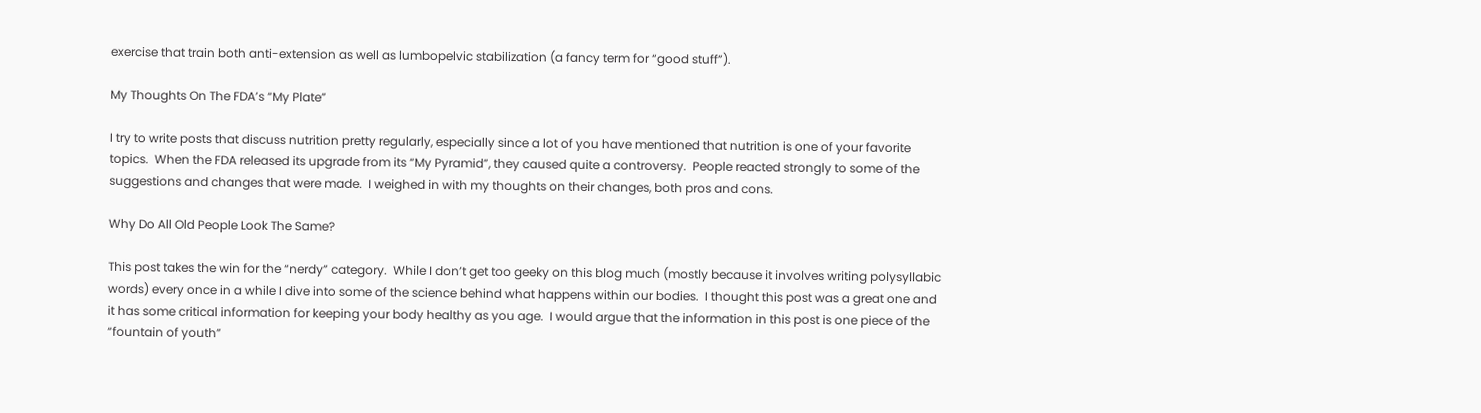exercise that train both anti-extension as well as lumbopelvic stabilization (a fancy term for “good stuff”).

My Thoughts On The FDA’s “My Plate”

I try to write posts that discuss nutrition pretty regularly, especially since a lot of you have mentioned that nutrition is one of your favorite topics.  When the FDA released its upgrade from its “My Pyramid”, they caused quite a controversy.  People reacted strongly to some of the suggestions and changes that were made.  I weighed in with my thoughts on their changes, both pros and cons.

Why Do All Old People Look The Same?

This post takes the win for the “nerdy” category.  While I don’t get too geeky on this blog much (mostly because it involves writing polysyllabic words) every once in a while I dive into some of the science behind what happens within our bodies.  I thought this post was a great one and it has some critical information for keeping your body healthy as you age.  I would argue that the information in this post is one piece of the “fountain of youth”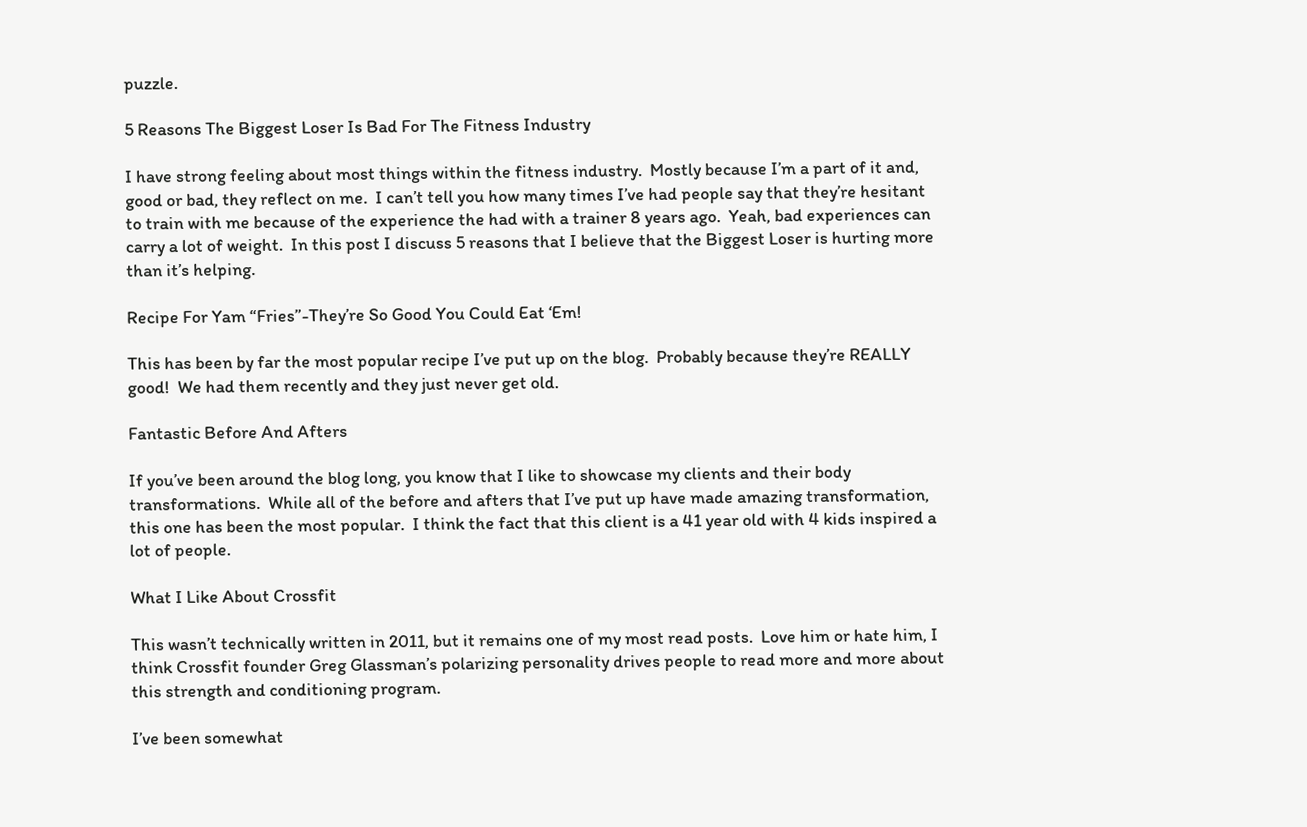puzzle.

5 Reasons The Biggest Loser Is Bad For The Fitness Industry

I have strong feeling about most things within the fitness industry.  Mostly because I’m a part of it and, good or bad, they reflect on me.  I can’t tell you how many times I’ve had people say that they’re hesitant to train with me because of the experience the had with a trainer 8 years ago.  Yeah, bad experiences can carry a lot of weight.  In this post I discuss 5 reasons that I believe that the Biggest Loser is hurting more than it’s helping.

Recipe For Yam “Fries”-They’re So Good You Could Eat ‘Em!

This has been by far the most popular recipe I’ve put up on the blog.  Probably because they’re REALLY good!  We had them recently and they just never get old.

Fantastic Before And Afters

If you’ve been around the blog long, you know that I like to showcase my clients and their body transformations.  While all of the before and afters that I’ve put up have made amazing transformation, this one has been the most popular.  I think the fact that this client is a 41 year old with 4 kids inspired a lot of people.

What I Like About Crossfit

This wasn’t technically written in 2011, but it remains one of my most read posts.  Love him or hate him, I think Crossfit founder Greg Glassman’s polarizing personality drives people to read more and more about this strength and conditioning program.

I’ve been somewhat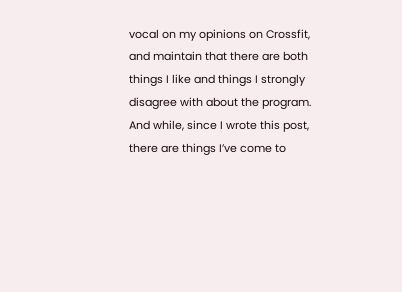vocal on my opinions on Crossfit, and maintain that there are both things I like and things I strongly disagree with about the program.  And while, since I wrote this post, there are things I’ve come to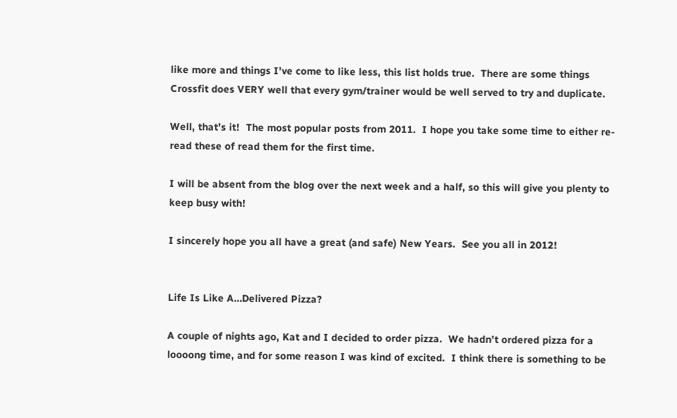like more and things I’ve come to like less, this list holds true.  There are some things Crossfit does VERY well that every gym/trainer would be well served to try and duplicate.

Well, that’s it!  The most popular posts from 2011.  I hope you take some time to either re-read these of read them for the first time.

I will be absent from the blog over the next week and a half, so this will give you plenty to keep busy with!

I sincerely hope you all have a great (and safe) New Years.  See you all in 2012!


Life Is Like A…Delivered Pizza?

A couple of nights ago, Kat and I decided to order pizza.  We hadn’t ordered pizza for a loooong time, and for some reason I was kind of excited.  I think there is something to be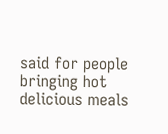said for people bringing hot delicious meals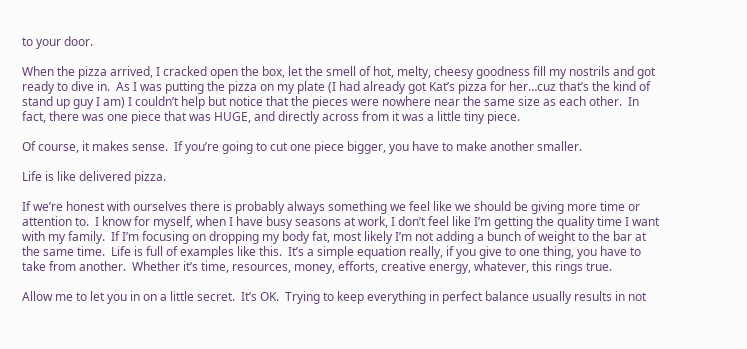to your door.

When the pizza arrived, I cracked open the box, let the smell of hot, melty, cheesy goodness fill my nostrils and got ready to dive in.  As I was putting the pizza on my plate (I had already got Kat’s pizza for her…cuz that’s the kind of stand up guy I am) I couldn’t help but notice that the pieces were nowhere near the same size as each other.  In fact, there was one piece that was HUGE, and directly across from it was a little tiny piece.

Of course, it makes sense.  If you’re going to cut one piece bigger, you have to make another smaller.

Life is like delivered pizza.

If we’re honest with ourselves there is probably always something we feel like we should be giving more time or attention to.  I know for myself, when I have busy seasons at work, I don’t feel like I’m getting the quality time I want with my family.  If I’m focusing on dropping my body fat, most likely I’m not adding a bunch of weight to the bar at the same time.  Life is full of examples like this.  It’s a simple equation really, if you give to one thing, you have to take from another.  Whether it’s time, resources, money, efforts, creative energy, whatever, this rings true.

Allow me to let you in on a little secret.  It’s OK.  Trying to keep everything in perfect balance usually results in not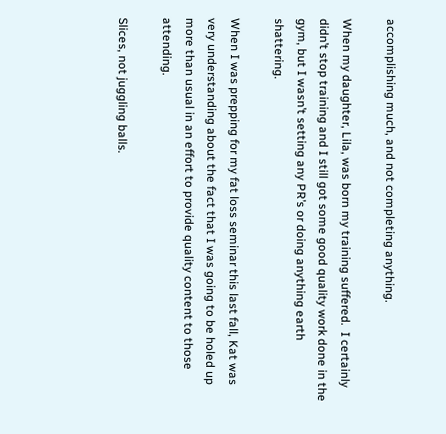accomplishing much, and not completing anything.

When my daughter, Lila, was born my training suffered.  I certainly didn’t stop training and I still got some good quality work done in the gym, but I wasn’t setting any PR’s or doing anything earth shattering.

When I was prepping for my fat loss seminar this last fall, Kat was very understanding about the fact that I was going to be holed up more than usual in an effort to provide quality content to those attending.

Slices, not juggling balls.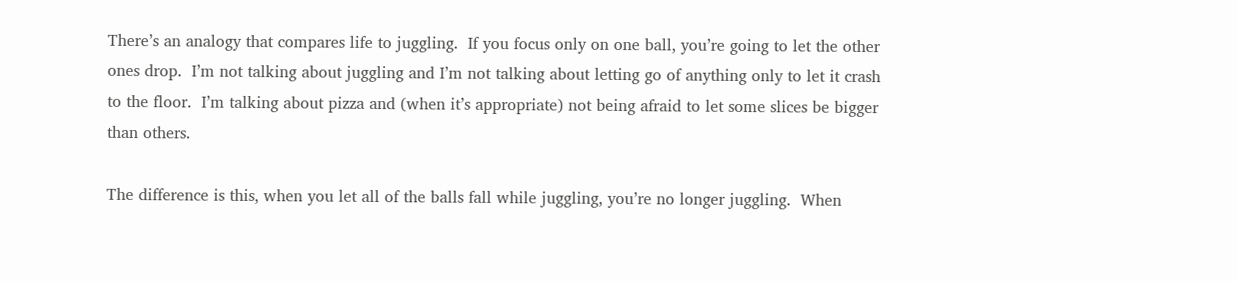There’s an analogy that compares life to juggling.  If you focus only on one ball, you’re going to let the other ones drop.  I’m not talking about juggling and I’m not talking about letting go of anything only to let it crash to the floor.  I’m talking about pizza and (when it’s appropriate) not being afraid to let some slices be bigger than others.

The difference is this, when you let all of the balls fall while juggling, you’re no longer juggling.  When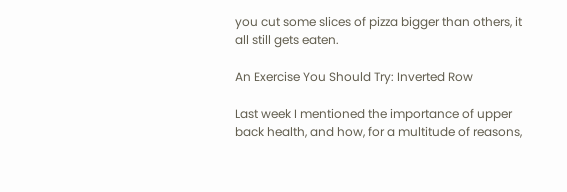you cut some slices of pizza bigger than others, it all still gets eaten.

An Exercise You Should Try: Inverted Row

Last week I mentioned the importance of upper back health, and how, for a multitude of reasons,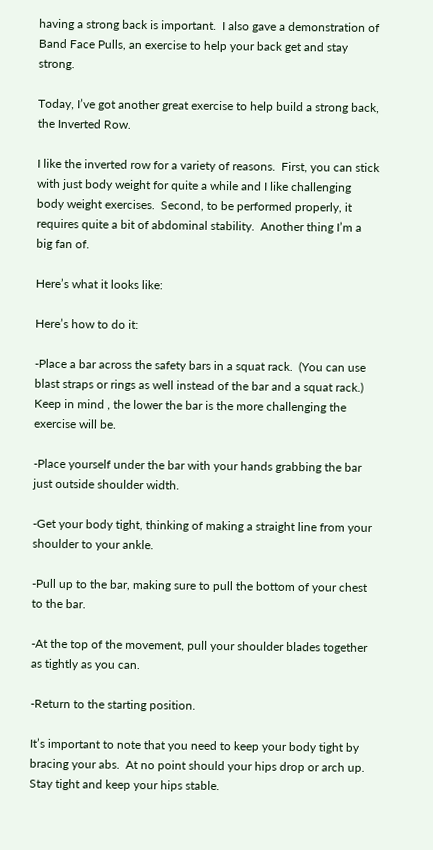having a strong back is important.  I also gave a demonstration of Band Face Pulls, an exercise to help your back get and stay strong.

Today, I’ve got another great exercise to help build a strong back, the Inverted Row.

I like the inverted row for a variety of reasons.  First, you can stick with just body weight for quite a while and I like challenging body weight exercises.  Second, to be performed properly, it requires quite a bit of abdominal stability.  Another thing I’m a big fan of.

Here’s what it looks like:

Here’s how to do it:

-Place a bar across the safety bars in a squat rack.  (You can use blast straps or rings as well instead of the bar and a squat rack.)  Keep in mind , the lower the bar is the more challenging the exercise will be.

-Place yourself under the bar with your hands grabbing the bar just outside shoulder width.

-Get your body tight, thinking of making a straight line from your shoulder to your ankle.

-Pull up to the bar, making sure to pull the bottom of your chest to the bar.

-At the top of the movement, pull your shoulder blades together as tightly as you can.

-Return to the starting position.

It’s important to note that you need to keep your body tight by bracing your abs.  At no point should your hips drop or arch up.  Stay tight and keep your hips stable.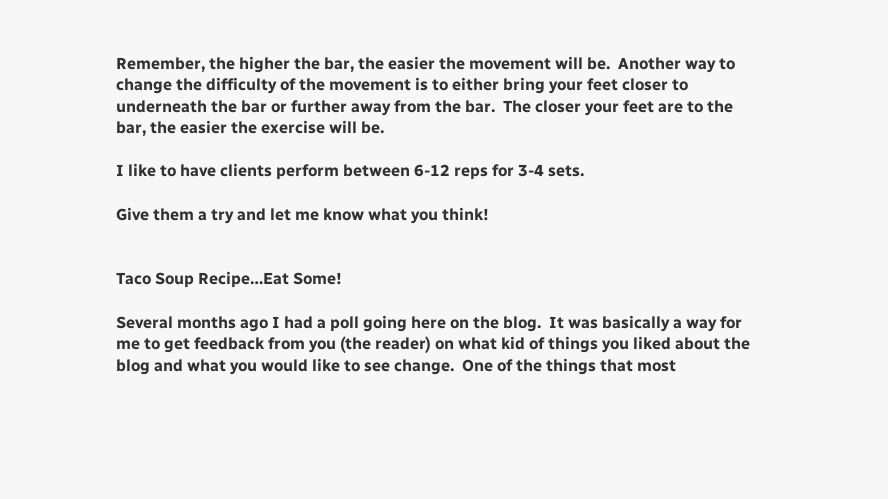Remember, the higher the bar, the easier the movement will be.  Another way to change the difficulty of the movement is to either bring your feet closer to underneath the bar or further away from the bar.  The closer your feet are to the bar, the easier the exercise will be.

I like to have clients perform between 6-12 reps for 3-4 sets.

Give them a try and let me know what you think!


Taco Soup Recipe…Eat Some!

Several months ago I had a poll going here on the blog.  It was basically a way for me to get feedback from you (the reader) on what kid of things you liked about the blog and what you would like to see change.  One of the things that most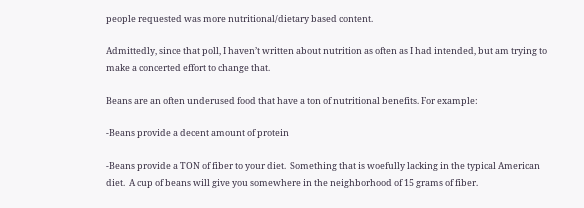people requested was more nutritional/dietary based content.

Admittedly, since that poll, I haven’t written about nutrition as often as I had intended, but am trying to make a concerted effort to change that.

Beans are an often underused food that have a ton of nutritional benefits. For example:

-Beans provide a decent amount of protein

-Beans provide a TON of fiber to your diet.  Something that is woefully lacking in the typical American diet.  A cup of beans will give you somewhere in the neighborhood of 15 grams of fiber.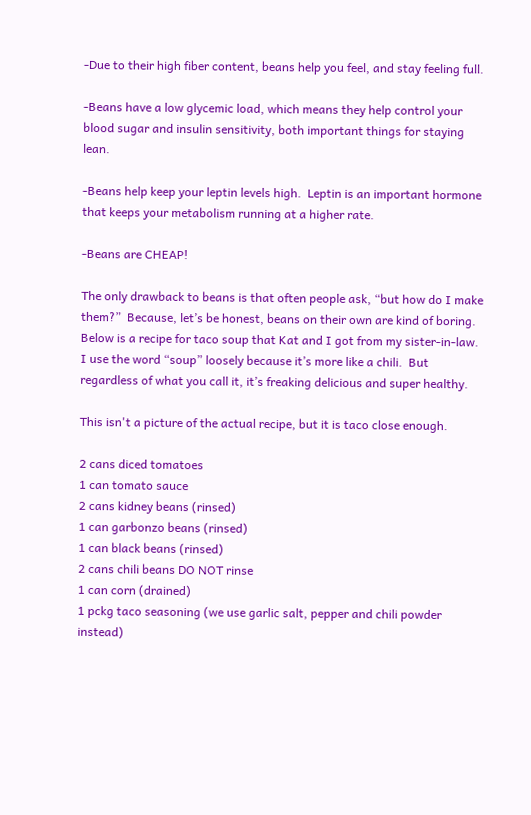-Due to their high fiber content, beans help you feel, and stay feeling full.

-Beans have a low glycemic load, which means they help control your blood sugar and insulin sensitivity, both important things for staying lean.

-Beans help keep your leptin levels high.  Leptin is an important hormone that keeps your metabolism running at a higher rate.

-Beans are CHEAP!

The only drawback to beans is that often people ask, “but how do I make them?”  Because, let’s be honest, beans on their own are kind of boring.  Below is a recipe for taco soup that Kat and I got from my sister-in-law.  I use the word “soup” loosely because it’s more like a chili.  But regardless of what you call it, it’s freaking delicious and super healthy.

This isn't a picture of the actual recipe, but it is taco close enough.

2 cans diced tomatoes
1 can tomato sauce
2 cans kidney beans (rinsed)
1 can garbonzo beans (rinsed)
1 can black beans (rinsed)
2 cans chili beans DO NOT rinse
1 can corn (drained)
1 pckg taco seasoning (we use garlic salt, pepper and chili powder instead)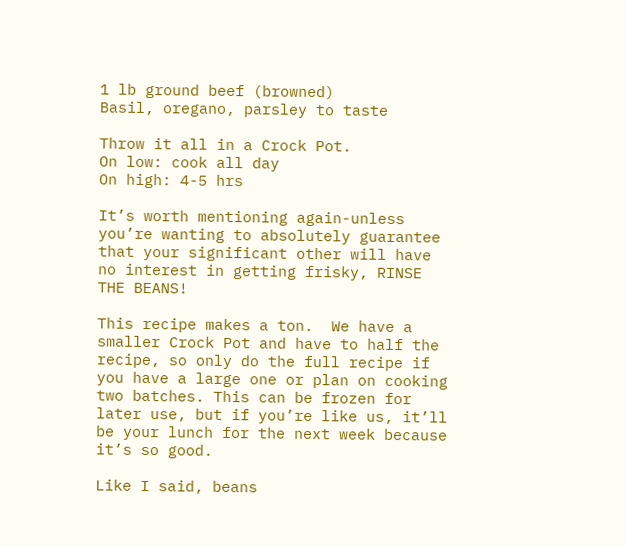1 lb ground beef (browned)
Basil, oregano, parsley to taste

Throw it all in a Crock Pot.
On low: cook all day
On high: 4-5 hrs

It’s worth mentioning again-unless you’re wanting to absolutely guarantee that your significant other will have no interest in getting frisky, RINSE THE BEANS!

This recipe makes a ton.  We have a smaller Crock Pot and have to half the recipe, so only do the full recipe if you have a large one or plan on cooking two batches. This can be frozen for later use, but if you’re like us, it’ll be your lunch for the next week because it’s so good.

Like I said, beans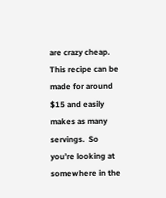are crazy cheap.  This recipe can be made for around $15 and easily makes as many servings.  So you’re looking at somewhere in the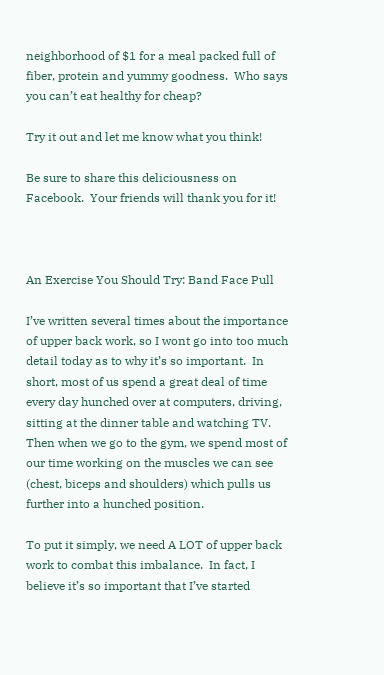neighborhood of $1 for a meal packed full of fiber, protein and yummy goodness.  Who says you can’t eat healthy for cheap?

Try it out and let me know what you think!

Be sure to share this deliciousness on Facebook.  Your friends will thank you for it!



An Exercise You Should Try: Band Face Pull

I’ve written several times about the importance of upper back work, so I wont go into too much detail today as to why it’s so important.  In short, most of us spend a great deal of time every day hunched over at computers, driving, sitting at the dinner table and watching TV.  Then when we go to the gym, we spend most of our time working on the muscles we can see (chest, biceps and shoulders) which pulls us further into a hunched position.

To put it simply, we need A LOT of upper back work to combat this imbalance.  In fact, I believe it’s so important that I’ve started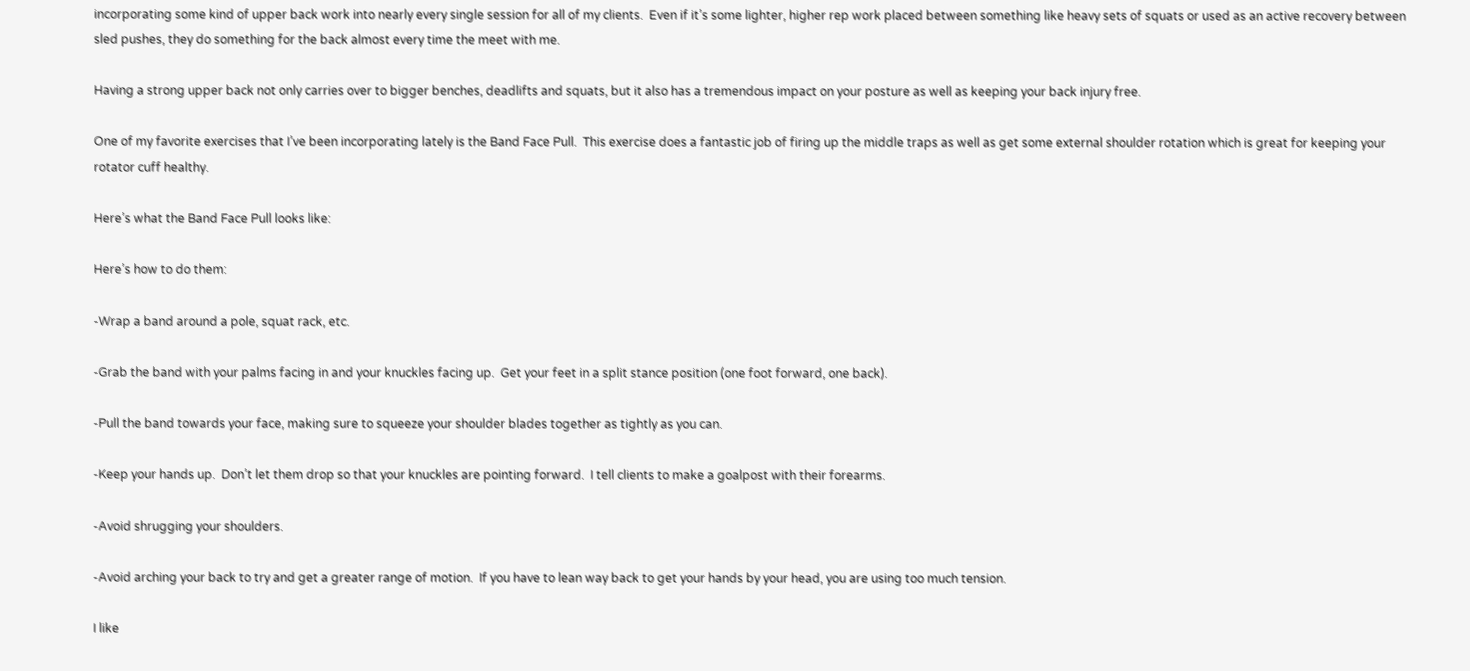incorporating some kind of upper back work into nearly every single session for all of my clients.  Even if it’s some lighter, higher rep work placed between something like heavy sets of squats or used as an active recovery between sled pushes, they do something for the back almost every time the meet with me.

Having a strong upper back not only carries over to bigger benches, deadlifts and squats, but it also has a tremendous impact on your posture as well as keeping your back injury free.

One of my favorite exercises that I’ve been incorporating lately is the Band Face Pull.  This exercise does a fantastic job of firing up the middle traps as well as get some external shoulder rotation which is great for keeping your rotator cuff healthy.

Here’s what the Band Face Pull looks like:

Here’s how to do them:

-Wrap a band around a pole, squat rack, etc.

-Grab the band with your palms facing in and your knuckles facing up.  Get your feet in a split stance position (one foot forward, one back).

-Pull the band towards your face, making sure to squeeze your shoulder blades together as tightly as you can.

-Keep your hands up.  Don’t let them drop so that your knuckles are pointing forward.  I tell clients to make a goalpost with their forearms.

-Avoid shrugging your shoulders.

-Avoid arching your back to try and get a greater range of motion.  If you have to lean way back to get your hands by your head, you are using too much tension.

I like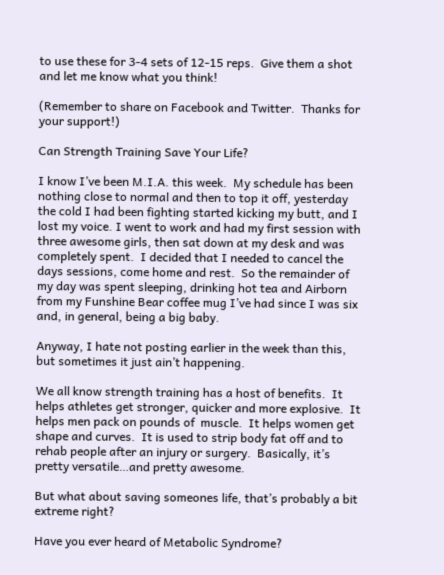to use these for 3-4 sets of 12-15 reps.  Give them a shot and let me know what you think!

(Remember to share on Facebook and Twitter.  Thanks for your support!)

Can Strength Training Save Your Life?

I know I’ve been M.I.A. this week.  My schedule has been nothing close to normal and then to top it off, yesterday the cold I had been fighting started kicking my butt, and I lost my voice. I went to work and had my first session with three awesome girls, then sat down at my desk and was completely spent.  I decided that I needed to cancel the days sessions, come home and rest.  So the remainder of my day was spent sleeping, drinking hot tea and Airborn from my Funshine Bear coffee mug I’ve had since I was six and, in general, being a big baby.

Anyway, I hate not posting earlier in the week than this, but sometimes it just ain’t happening.

We all know strength training has a host of benefits.  It helps athletes get stronger, quicker and more explosive.  It helps men pack on pounds of  muscle.  It helps women get shape and curves.  It is used to strip body fat off and to rehab people after an injury or surgery.  Basically, it’s pretty versatile…and pretty awesome.

But what about saving someones life, that’s probably a bit extreme right?

Have you ever heard of Metabolic Syndrome?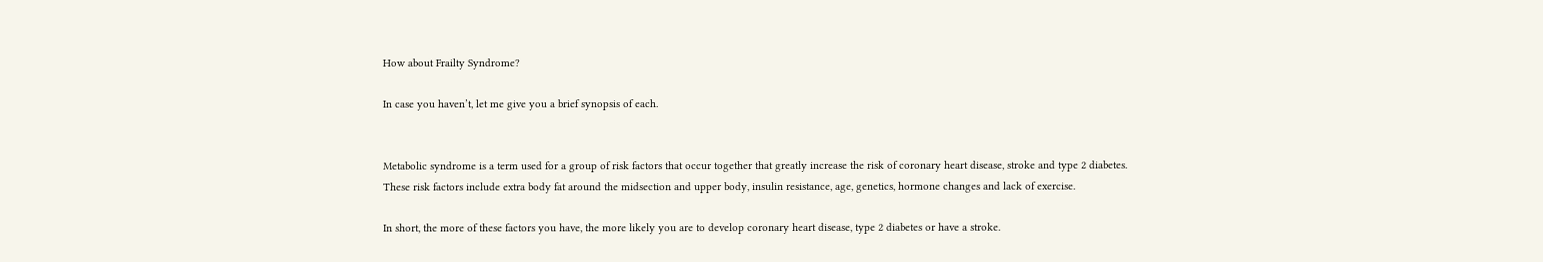How about Frailty Syndrome?

In case you haven’t, let me give you a brief synopsis of each.


Metabolic syndrome is a term used for a group of risk factors that occur together that greatly increase the risk of coronary heart disease, stroke and type 2 diabetes.  These risk factors include extra body fat around the midsection and upper body, insulin resistance, age, genetics, hormone changes and lack of exercise.

In short, the more of these factors you have, the more likely you are to develop coronary heart disease, type 2 diabetes or have a stroke.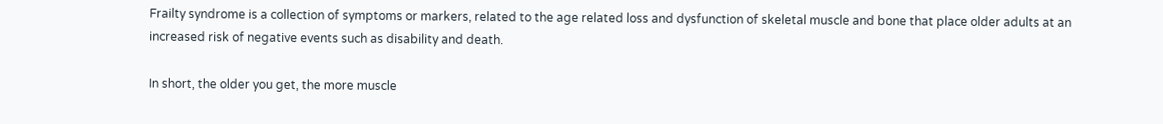Frailty syndrome is a collection of symptoms or markers, related to the age related loss and dysfunction of skeletal muscle and bone that place older adults at an increased risk of negative events such as disability and death.

In short, the older you get, the more muscle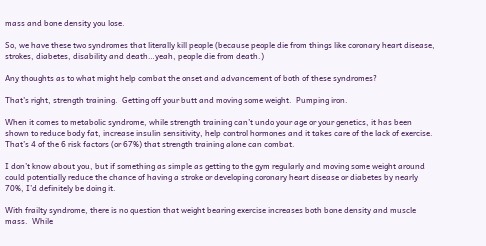mass and bone density you lose.

So, we have these two syndromes that literally kill people (because people die from things like coronary heart disease, strokes, diabetes, disability and death…yeah, people die from death.)

Any thoughts as to what might help combat the onset and advancement of both of these syndromes?

That’s right, strength training.  Getting off your butt and moving some weight.  Pumping iron.

When it comes to metabolic syndrome, while strength training can’t undo your age or your genetics, it has been shown to reduce body fat, increase insulin sensitivity, help control hormones and it takes care of the lack of exercise.  That’s 4 of the 6 risk factors (or 67%) that strength training alone can combat.

I don’t know about you, but if something as simple as getting to the gym regularly and moving some weight around could potentially reduce the chance of having a stroke or developing coronary heart disease or diabetes by nearly 70%, I’d definitely be doing it.

With frailty syndrome, there is no question that weight bearing exercise increases both bone density and muscle mass.  While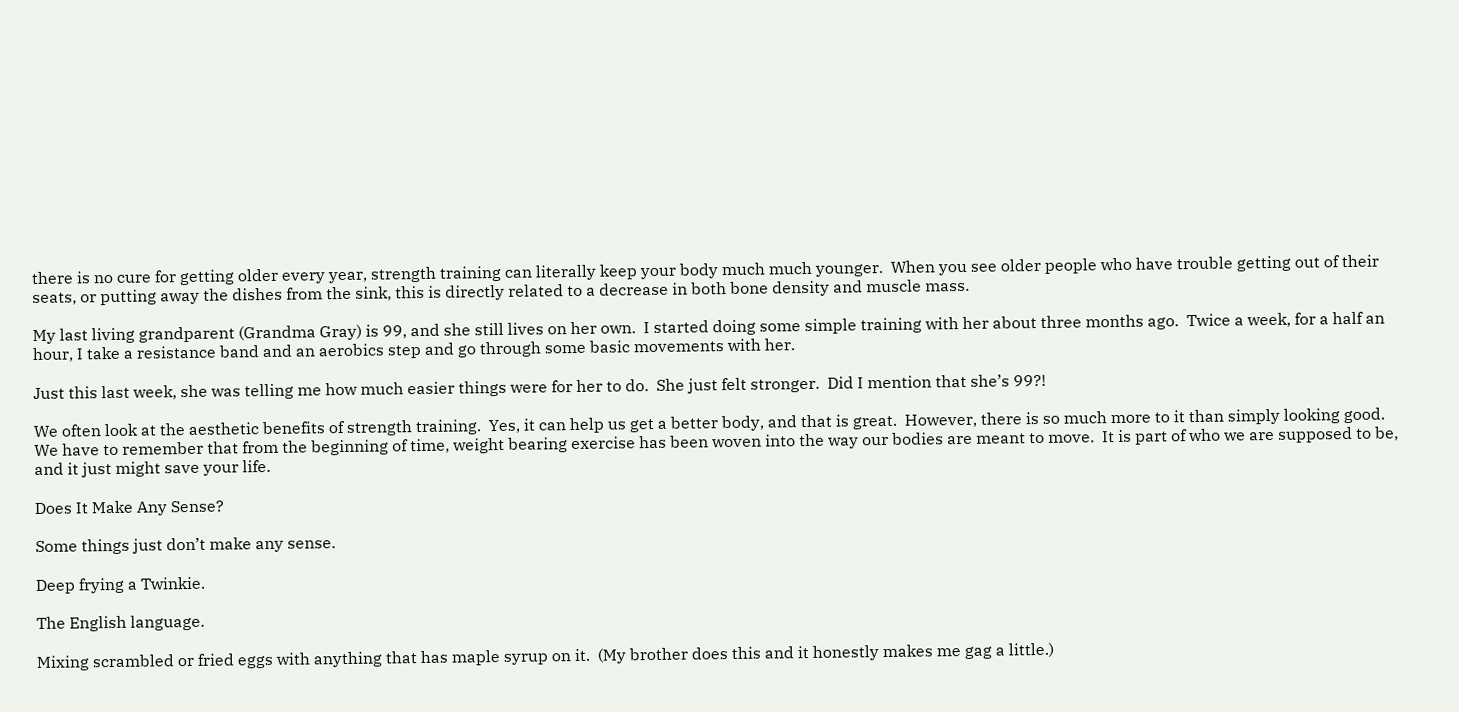there is no cure for getting older every year, strength training can literally keep your body much much younger.  When you see older people who have trouble getting out of their seats, or putting away the dishes from the sink, this is directly related to a decrease in both bone density and muscle mass.

My last living grandparent (Grandma Gray) is 99, and she still lives on her own.  I started doing some simple training with her about three months ago.  Twice a week, for a half an hour, I take a resistance band and an aerobics step and go through some basic movements with her.

Just this last week, she was telling me how much easier things were for her to do.  She just felt stronger.  Did I mention that she’s 99?!

We often look at the aesthetic benefits of strength training.  Yes, it can help us get a better body, and that is great.  However, there is so much more to it than simply looking good.  We have to remember that from the beginning of time, weight bearing exercise has been woven into the way our bodies are meant to move.  It is part of who we are supposed to be, and it just might save your life.

Does It Make Any Sense?

Some things just don’t make any sense.

Deep frying a Twinkie.

The English language.

Mixing scrambled or fried eggs with anything that has maple syrup on it.  (My brother does this and it honestly makes me gag a little.)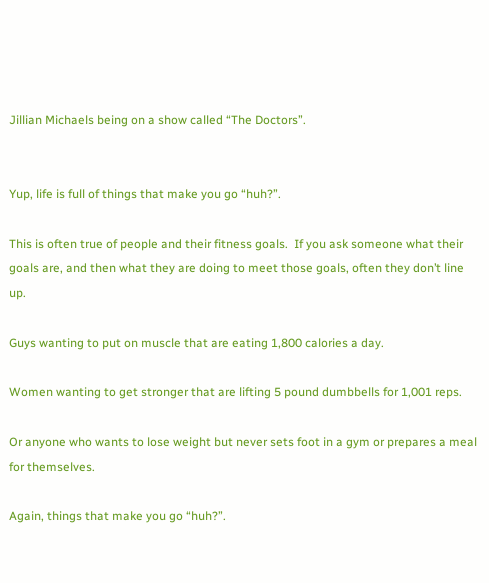Jillian Michaels being on a show called “The Doctors”.


Yup, life is full of things that make you go “huh?”.

This is often true of people and their fitness goals.  If you ask someone what their goals are, and then what they are doing to meet those goals, often they don’t line up.

Guys wanting to put on muscle that are eating 1,800 calories a day.

Women wanting to get stronger that are lifting 5 pound dumbbells for 1,001 reps.

Or anyone who wants to lose weight but never sets foot in a gym or prepares a meal for themselves.

Again, things that make you go “huh?”.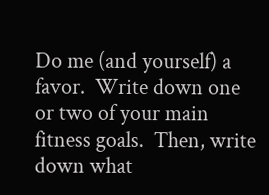Do me (and yourself) a favor.  Write down one or two of your main fitness goals.  Then, write down what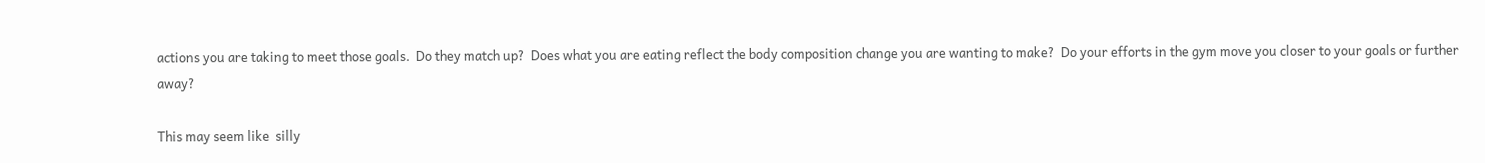actions you are taking to meet those goals.  Do they match up?  Does what you are eating reflect the body composition change you are wanting to make?  Do your efforts in the gym move you closer to your goals or further away?

This may seem like  silly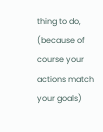thing to do, (because of course your actions match your goals)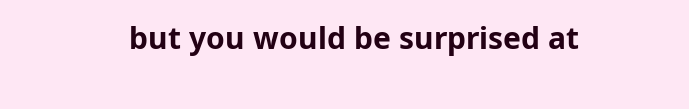but you would be surprised at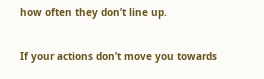how often they don’t line up.

If your actions don’t move you towards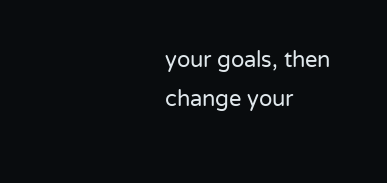your goals, then change your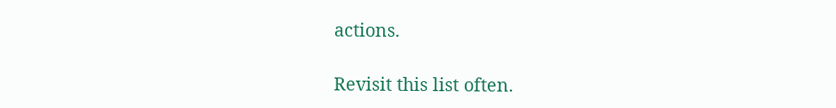actions.

Revisit this list often.